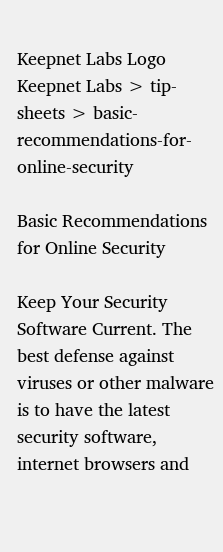Keepnet Labs Logo
Keepnet Labs > tip-sheets > basic-recommendations-for-online-security

Basic Recommendations for Online Security

Keep Your Security Software Current. The best defense against viruses or other malware is to have the latest security software, internet browsers and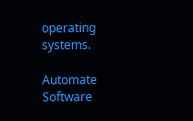operating systems.

Automate Software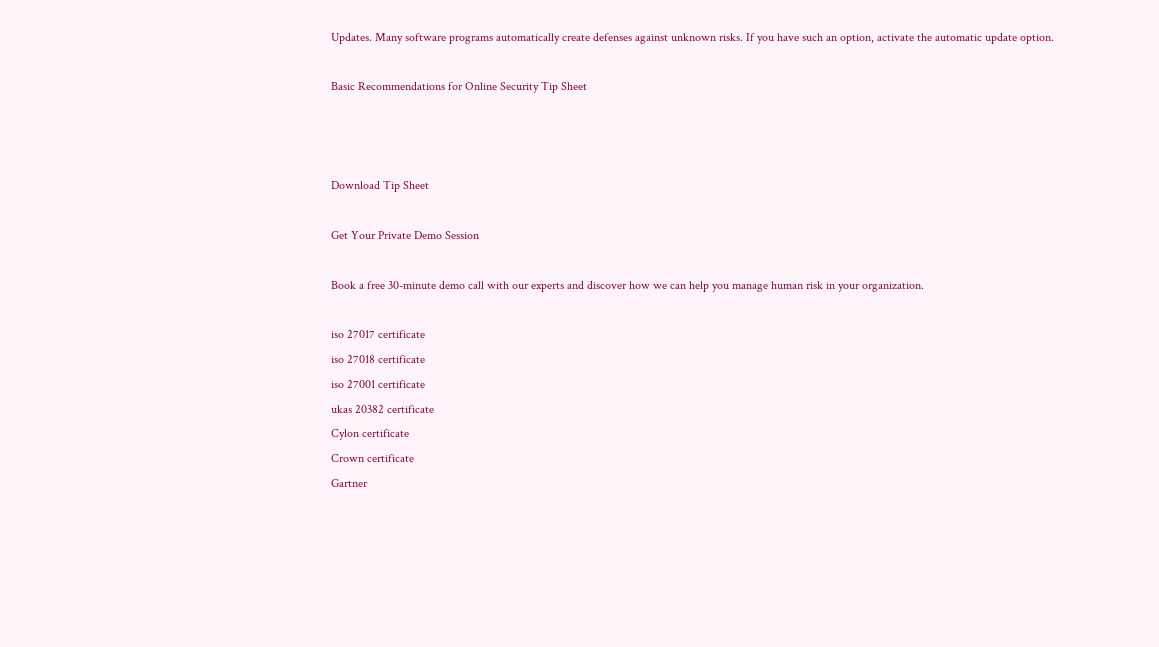Updates. Many software programs automatically create defenses against unknown risks. If you have such an option, activate the automatic update option.

Basic Recommendations for Online Security Tip Sheet



Download Tip Sheet

Get Your Private Demo Session

Book a free 30-minute demo call with our experts and discover how we can help you manage human risk in your organization.

iso 27017 certificate
iso 27018 certificate
iso 27001 certificate
ukas 20382 certificate
Cylon certificate
Crown certificate
Gartner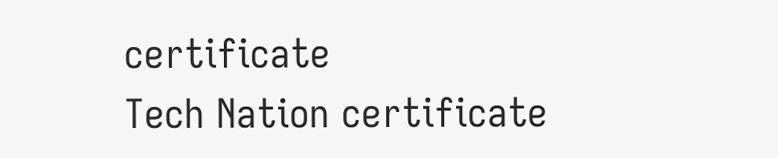certificate
Tech Nation certificate